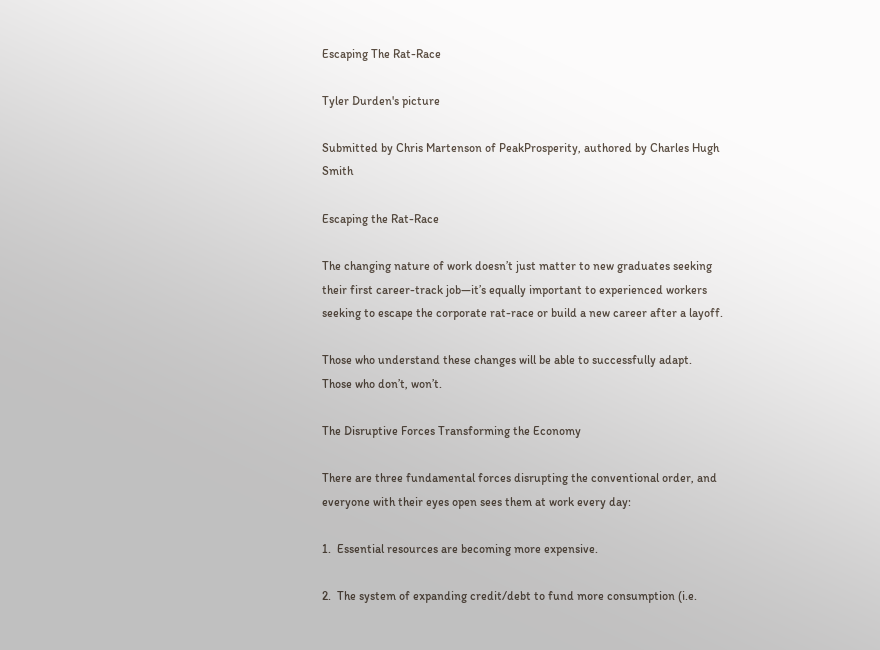Escaping The Rat-Race

Tyler Durden's picture

Submitted by Chris Martenson of PeakProsperity, authored by Charles Hugh Smith

Escaping the Rat-Race

The changing nature of work doesn’t just matter to new graduates seeking their first career-track job—it’s equally important to experienced workers seeking to escape the corporate rat-race or build a new career after a layoff.

Those who understand these changes will be able to successfully adapt. Those who don’t, won’t.

The Disruptive Forces Transforming the Economy

There are three fundamental forces disrupting the conventional order, and everyone with their eyes open sees them at work every day:

1.  Essential resources are becoming more expensive.

2.  The system of expanding credit/debt to fund more consumption (i.e.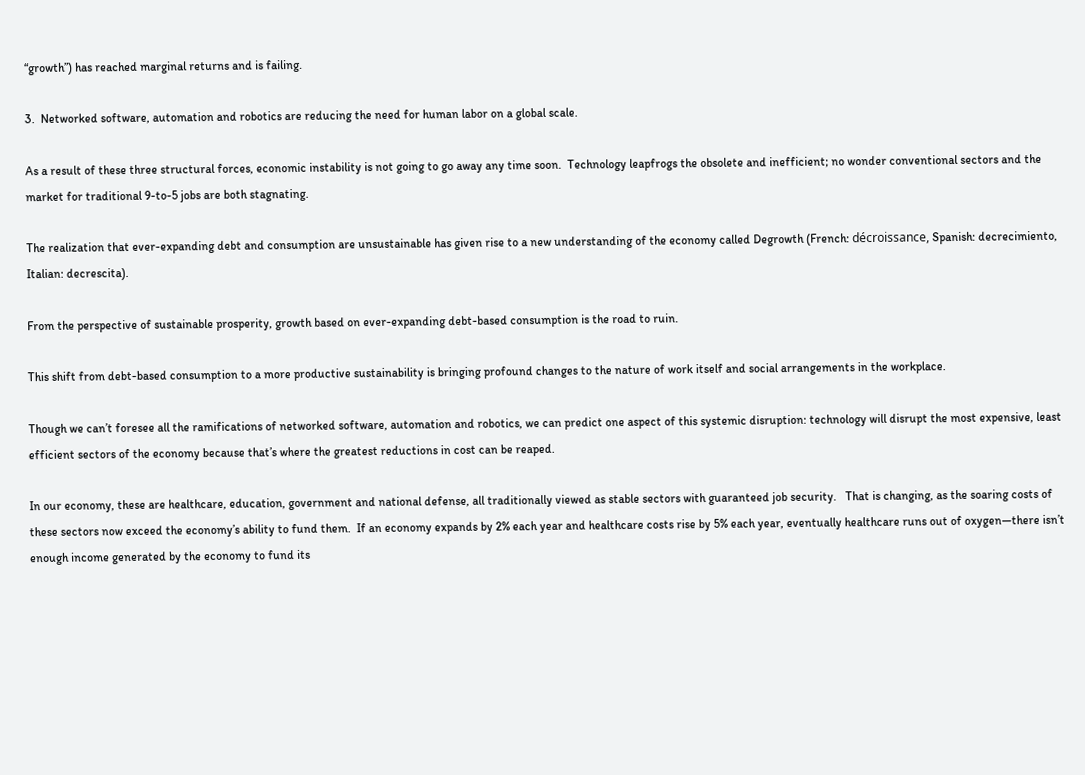“growth”) has reached marginal returns and is failing.

3.  Networked software, automation and robotics are reducing the need for human labor on a global scale.

As a result of these three structural forces, economic instability is not going to go away any time soon.  Technology leapfrogs the obsolete and inefficient; no wonder conventional sectors and the market for traditional 9-to-5 jobs are both stagnating.

The realization that ever-expanding debt and consumption are unsustainable has given rise to a new understanding of the economy called Degrowth (French: décroissance, Spanish: decrecimiento, Italian: decrescita).

From the perspective of sustainable prosperity, growth based on ever-expanding debt-based consumption is the road to ruin.

This shift from debt-based consumption to a more productive sustainability is bringing profound changes to the nature of work itself and social arrangements in the workplace.

Though we can’t foresee all the ramifications of networked software, automation and robotics, we can predict one aspect of this systemic disruption: technology will disrupt the most expensive, least efficient sectors of the economy because that’s where the greatest reductions in cost can be reaped.

In our economy, these are healthcare, education, government and national defense, all traditionally viewed as stable sectors with guaranteed job security.   That is changing, as the soaring costs of these sectors now exceed the economy’s ability to fund them.  If an economy expands by 2% each year and healthcare costs rise by 5% each year, eventually healthcare runs out of oxygen—there isn’t enough income generated by the economy to fund its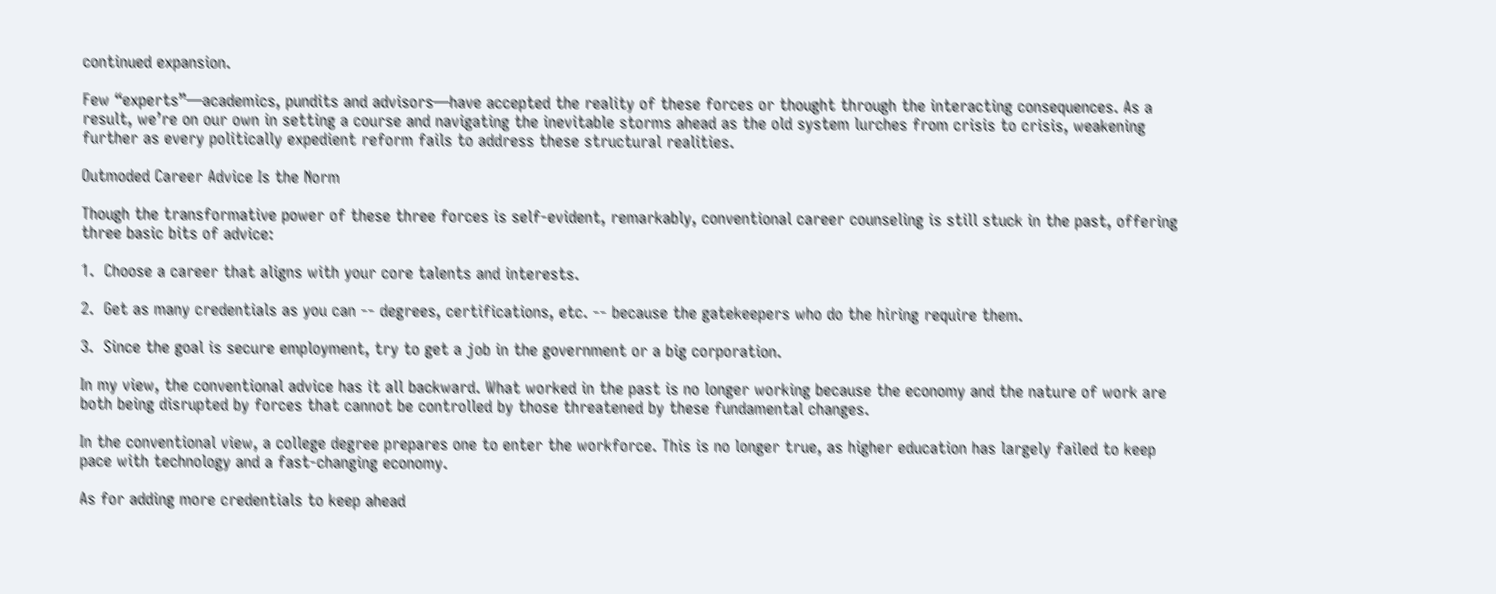continued expansion.

Few “experts”—academics, pundits and advisors—have accepted the reality of these forces or thought through the interacting consequences. As a result, we’re on our own in setting a course and navigating the inevitable storms ahead as the old system lurches from crisis to crisis, weakening further as every politically expedient reform fails to address these structural realities.

Outmoded Career Advice Is the Norm

Though the transformative power of these three forces is self-evident, remarkably, conventional career counseling is still stuck in the past, offering three basic bits of advice:

1.  Choose a career that aligns with your core talents and interests.

2.  Get as many credentials as you can -- degrees, certifications, etc. -- because the gatekeepers who do the hiring require them.

3.  Since the goal is secure employment, try to get a job in the government or a big corporation.

In my view, the conventional advice has it all backward. What worked in the past is no longer working because the economy and the nature of work are both being disrupted by forces that cannot be controlled by those threatened by these fundamental changes.

In the conventional view, a college degree prepares one to enter the workforce. This is no longer true, as higher education has largely failed to keep pace with technology and a fast-changing economy.

As for adding more credentials to keep ahead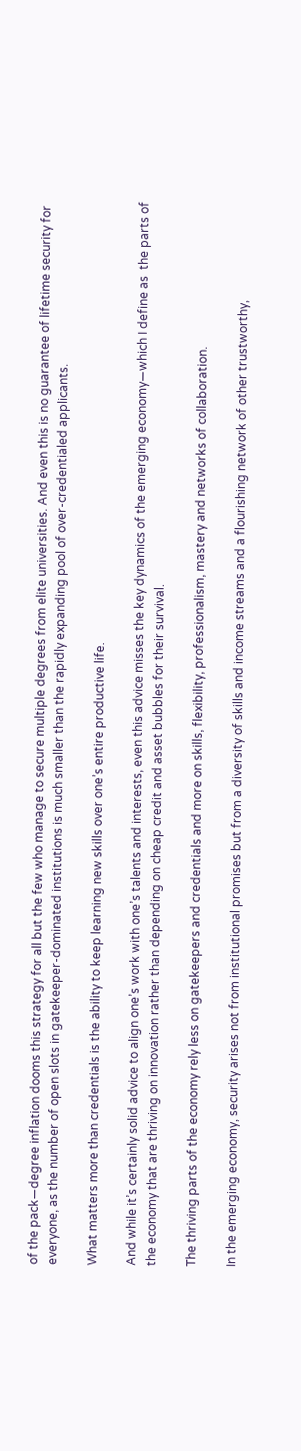of the pack—degree inflation dooms this strategy for all but the few who manage to secure multiple degrees from elite universities. And even this is no guarantee of lifetime security for everyone, as the number of open slots in gatekeeper-dominated institutions is much smaller than the rapidly expanding pool of over-credentialed applicants.

What matters more than credentials is the ability to keep learning new skills over one’s entire productive life.

And while it’s certainly solid advice to align one’s work with one’s talents and interests, even this advice misses the key dynamics of the emerging economy—which I define as  the parts of the economy that are thriving on innovation rather than depending on cheap credit and asset bubbles for their survival.

The thriving parts of the economy rely less on gatekeepers and credentials and more on skills, flexibility, professionalism, mastery and networks of collaboration.

In the emerging economy, security arises not from institutional promises but from a diversity of skills and income streams and a flourishing network of other trustworthy,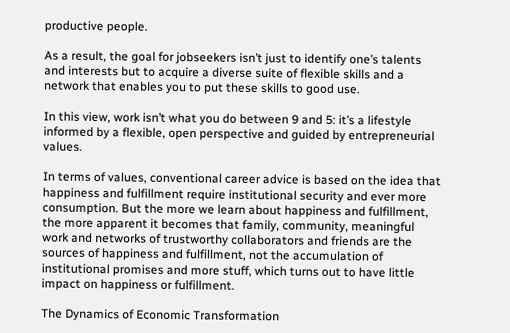productive people.

As a result, the goal for jobseekers isn’t just to identify one’s talents and interests but to acquire a diverse suite of flexible skills and a network that enables you to put these skills to good use.

In this view, work isn’t what you do between 9 and 5: it’s a lifestyle informed by a flexible, open perspective and guided by entrepreneurial values.

In terms of values, conventional career advice is based on the idea that happiness and fulfillment require institutional security and ever more consumption. But the more we learn about happiness and fulfillment, the more apparent it becomes that family, community, meaningful work and networks of trustworthy collaborators and friends are the sources of happiness and fulfillment, not the accumulation of institutional promises and more stuff, which turns out to have little impact on happiness or fulfillment.

The Dynamics of Economic Transformation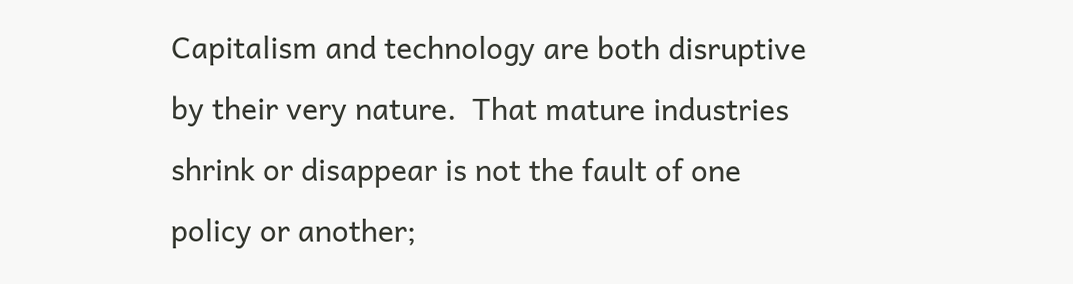Capitalism and technology are both disruptive by their very nature.  That mature industries shrink or disappear is not the fault of one policy or another;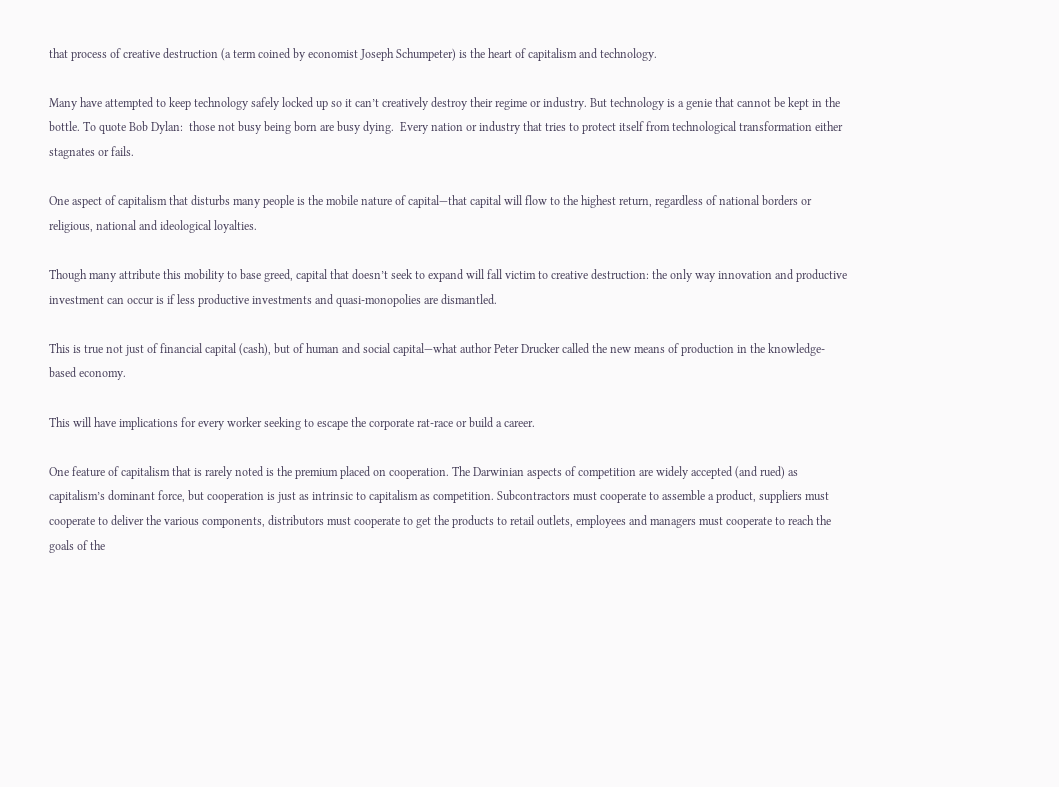that process of creative destruction (a term coined by economist Joseph Schumpeter) is the heart of capitalism and technology.

Many have attempted to keep technology safely locked up so it can’t creatively destroy their regime or industry. But technology is a genie that cannot be kept in the bottle. To quote Bob Dylan:  those not busy being born are busy dying.  Every nation or industry that tries to protect itself from technological transformation either stagnates or fails.

One aspect of capitalism that disturbs many people is the mobile nature of capital—that capital will flow to the highest return, regardless of national borders or religious, national and ideological loyalties.

Though many attribute this mobility to base greed, capital that doesn’t seek to expand will fall victim to creative destruction: the only way innovation and productive investment can occur is if less productive investments and quasi-monopolies are dismantled.

This is true not just of financial capital (cash), but of human and social capital—what author Peter Drucker called the new means of production in the knowledge-based economy.

This will have implications for every worker seeking to escape the corporate rat-race or build a career.

One feature of capitalism that is rarely noted is the premium placed on cooperation. The Darwinian aspects of competition are widely accepted (and rued) as capitalism’s dominant force, but cooperation is just as intrinsic to capitalism as competition. Subcontractors must cooperate to assemble a product, suppliers must cooperate to deliver the various components, distributors must cooperate to get the products to retail outlets, employees and managers must cooperate to reach the goals of the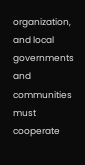organization, and local governments and communities must cooperate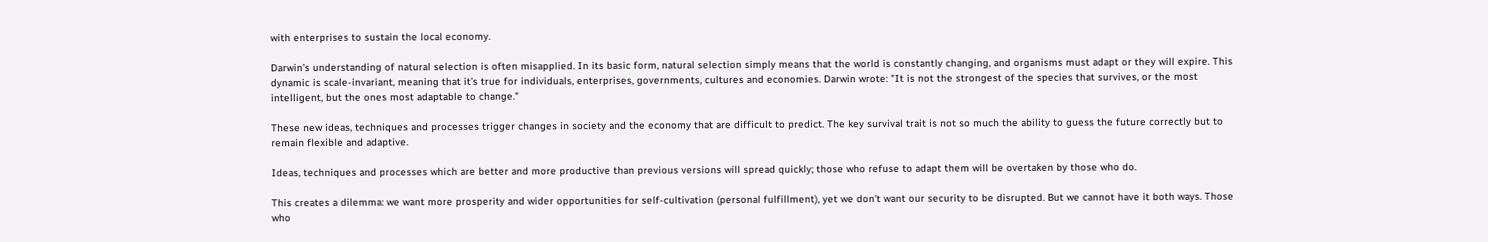with enterprises to sustain the local economy.

Darwin’s understanding of natural selection is often misapplied. In its basic form, natural selection simply means that the world is constantly changing, and organisms must adapt or they will expire. This dynamic is scale-invariant, meaning that it’s true for individuals, enterprises, governments, cultures and economies. Darwin wrote: "It is not the strongest of the species that survives, or the most intelligent, but the ones most adaptable to change."

These new ideas, techniques and processes trigger changes in society and the economy that are difficult to predict. The key survival trait is not so much the ability to guess the future correctly but to remain flexible and adaptive.

Ideas, techniques and processes which are better and more productive than previous versions will spread quickly; those who refuse to adapt them will be overtaken by those who do.

This creates a dilemma: we want more prosperity and wider opportunities for self-cultivation (personal fulfillment), yet we don’t want our security to be disrupted. But we cannot have it both ways. Those who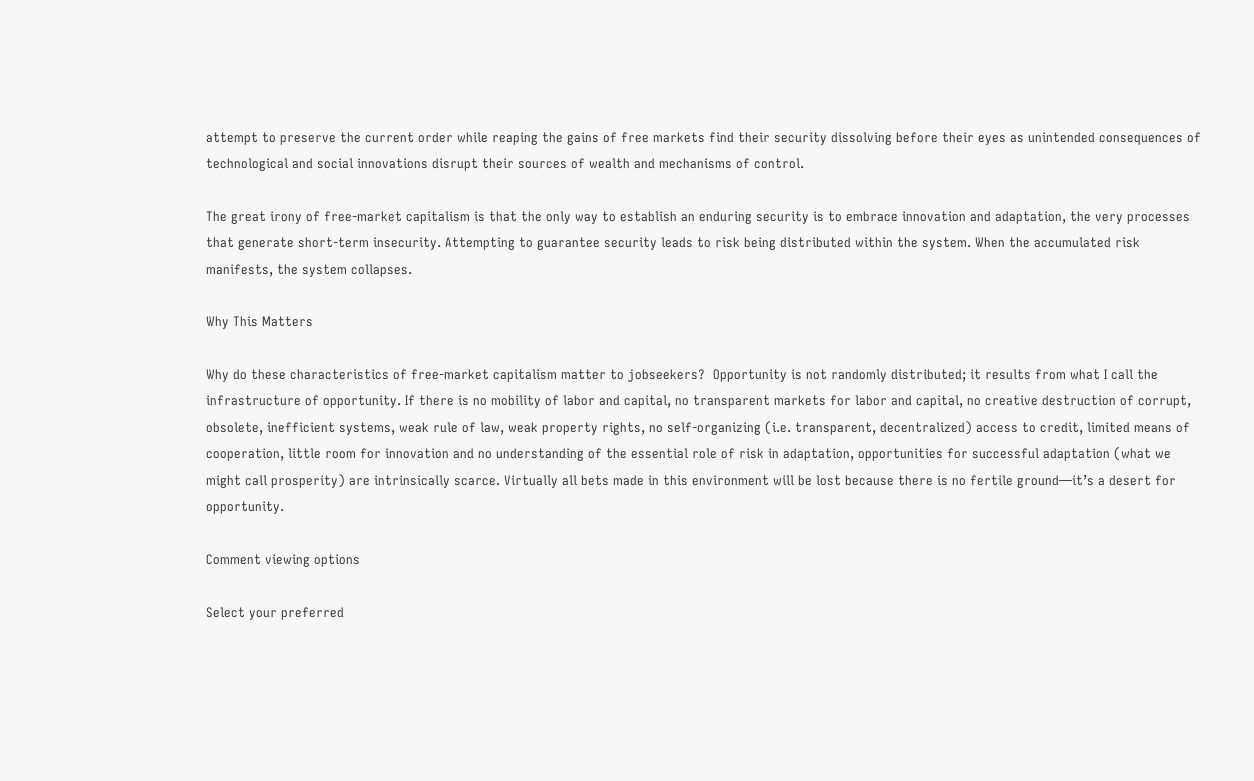attempt to preserve the current order while reaping the gains of free markets find their security dissolving before their eyes as unintended consequences of technological and social innovations disrupt their sources of wealth and mechanisms of control.

The great irony of free-market capitalism is that the only way to establish an enduring security is to embrace innovation and adaptation, the very processes that generate short-term insecurity. Attempting to guarantee security leads to risk being distributed within the system. When the accumulated risk manifests, the system collapses.

Why This Matters

Why do these characteristics of free-market capitalism matter to jobseekers?  Opportunity is not randomly distributed; it results from what I call the infrastructure of opportunity. If there is no mobility of labor and capital, no transparent markets for labor and capital, no creative destruction of corrupt, obsolete, inefficient systems, weak rule of law, weak property rights, no self-organizing (i.e. transparent, decentralized) access to credit, limited means of cooperation, little room for innovation and no understanding of the essential role of risk in adaptation, opportunities for successful adaptation (what we might call prosperity) are intrinsically scarce. Virtually all bets made in this environment will be lost because there is no fertile ground—it’s a desert for opportunity.

Comment viewing options

Select your preferred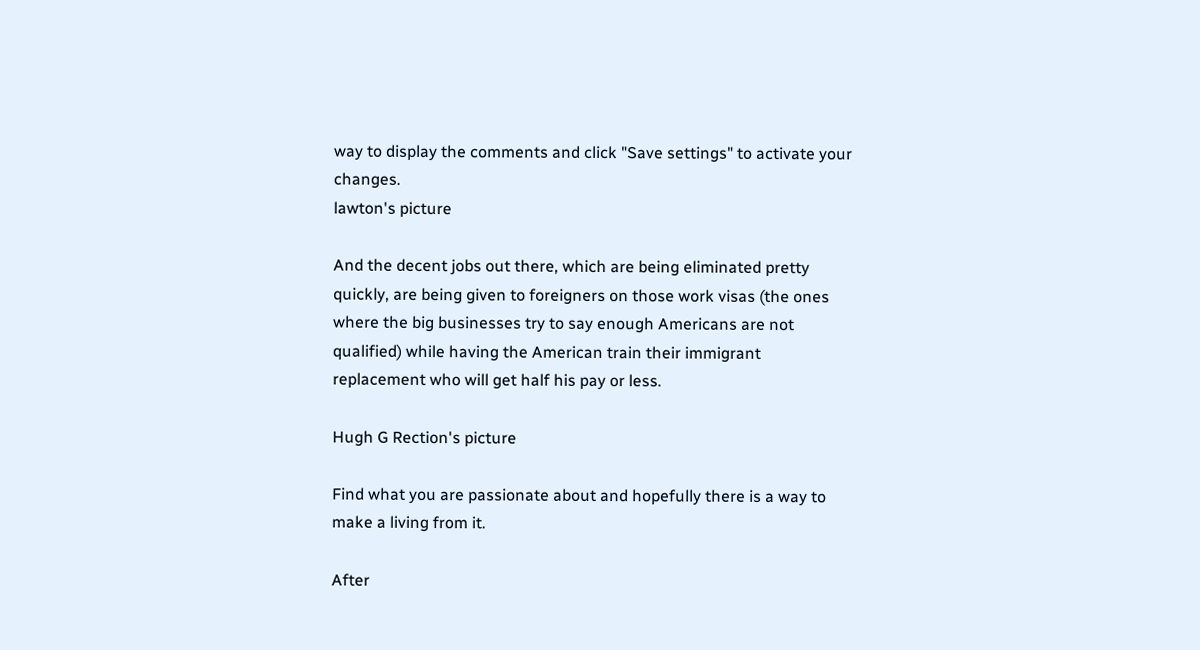way to display the comments and click "Save settings" to activate your changes.
lawton's picture

And the decent jobs out there, which are being eliminated pretty quickly, are being given to foreigners on those work visas (the ones where the big businesses try to say enough Americans are not qualified) while having the American train their immigrant replacement who will get half his pay or less.

Hugh G Rection's picture

Find what you are passionate about and hopefully there is a way to make a living from it.

After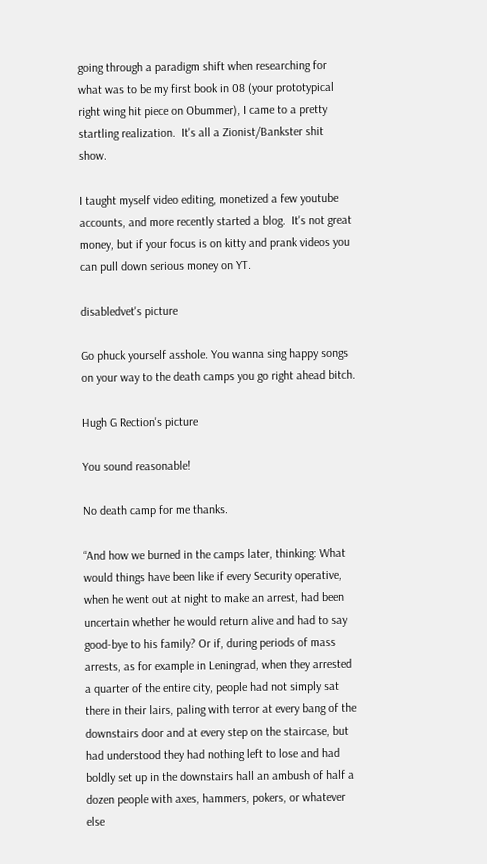going through a paradigm shift when researching for what was to be my first book in 08 (your prototypical right wing hit piece on Obummer), I came to a pretty startling realization.  It's all a Zionist/Bankster shit show.

I taught myself video editing, monetized a few youtube accounts, and more recently started a blog.  It's not great money, but if your focus is on kitty and prank videos you can pull down serious money on YT.

disabledvet's picture

Go phuck yourself asshole. You wanna sing happy songs on your way to the death camps you go right ahead bitch.

Hugh G Rection's picture

You sound reasonable!

No death camp for me thanks.

“And how we burned in the camps later, thinking: What would things have been like if every Security operative, when he went out at night to make an arrest, had been uncertain whether he would return alive and had to say good-bye to his family? Or if, during periods of mass arrests, as for example in Leningrad, when they arrested a quarter of the entire city, people had not simply sat there in their lairs, paling with terror at every bang of the downstairs door and at every step on the staircase, but had understood they had nothing left to lose and had boldly set up in the downstairs hall an ambush of half a dozen people with axes, hammers, pokers, or whatever else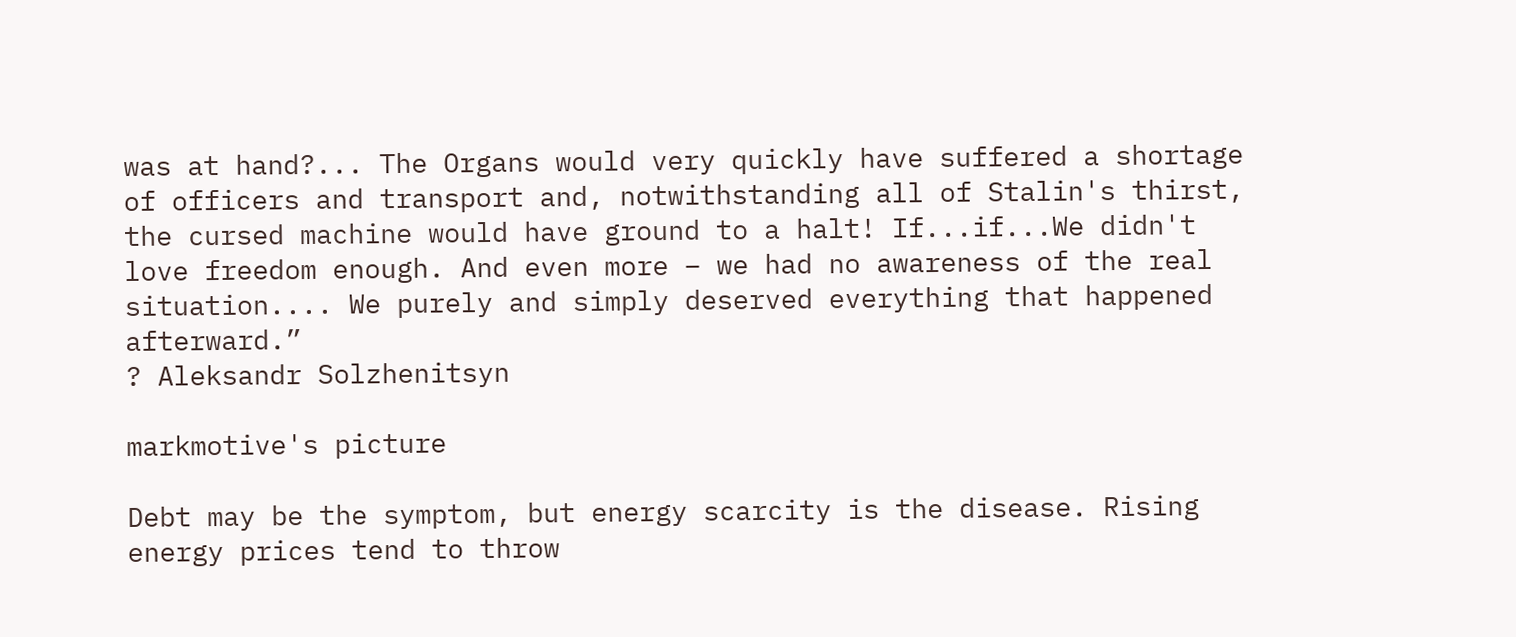was at hand?... The Organs would very quickly have suffered a shortage of officers and transport and, notwithstanding all of Stalin's thirst, the cursed machine would have ground to a halt! If...if...We didn't love freedom enough. And even more – we had no awareness of the real situation.... We purely and simply deserved everything that happened afterward.”
? Aleksandr Solzhenitsyn

markmotive's picture

Debt may be the symptom, but energy scarcity is the disease. Rising energy prices tend to throw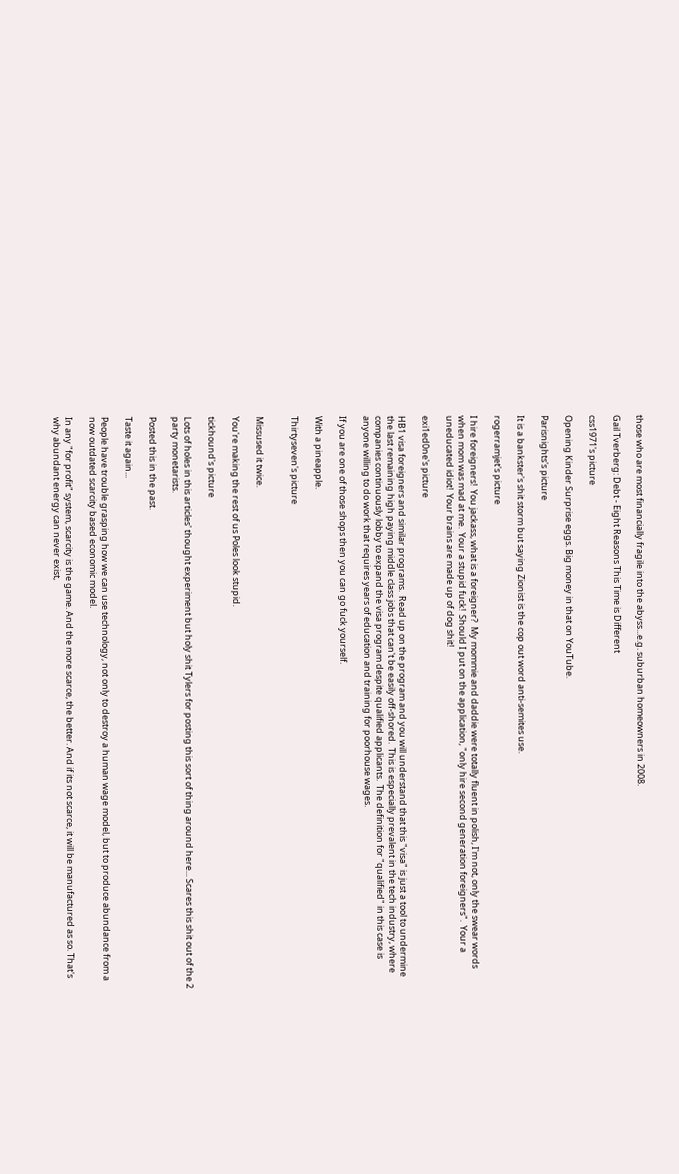those who are most financially fragile into the abyss...e.g. suburban homeowners in 2008.

Gail Tverberg: Debt - Eight Reasons This Time is Different

css1971's picture

Opening Kinder Surprise eggs. Big money in that on YouTube.

Parisnights's picture

It is a bankster's shit storm but saying Zionist is the cop out word anti-semites use.

rogerramjet's picture

I hire foreigners!  You jackass, what is a foreigner?  My mommie and daddie were totally fluent in polish, I'm not, only the swear words when mom was mad at me.  Your a stupid fuck!  Should I put on the application, "only hire second generation foreigners".  Your a uneducated idiot!  Your brains are made up of dog shit!

exi1ed0ne's picture

HB1 visa foreigners and similar programs.  Read up on the program and you will understand that this "visa" is just a tool to undermine the last remaining high paying middle class jobs that can't be easily off-shored.  This is especially prevalent in the tech industry, where companies continuously lobby to expand the visa program despite qualified applicants.  The definition for "qualified" in this case is anyone willing to do work that requires years of education and training for poorhouse wages.

If you are one of those shops then you can go fuck yourself.

With a pineapple.

Thirtyseven's picture


Missused it twice.

You're making the rest of us Poles look stupid.

tickhound's picture

Lots of holes in this articles' thought experiment but holy shit Tylers for posting this sort of thing around here... Scares this shit out of the 2 party monetarists.

Posted this in the past.

Taste it again...

People have trouble grasping how we can use technology, not only to destroy a human wage model, but to produce abundance from a now outdated scarcity based economic model.

In any "for profit" system, scarcity is the game. And the more scarce, the better. And if its not scarce, it will be manufactured as so. That's why abundant energy can never exist,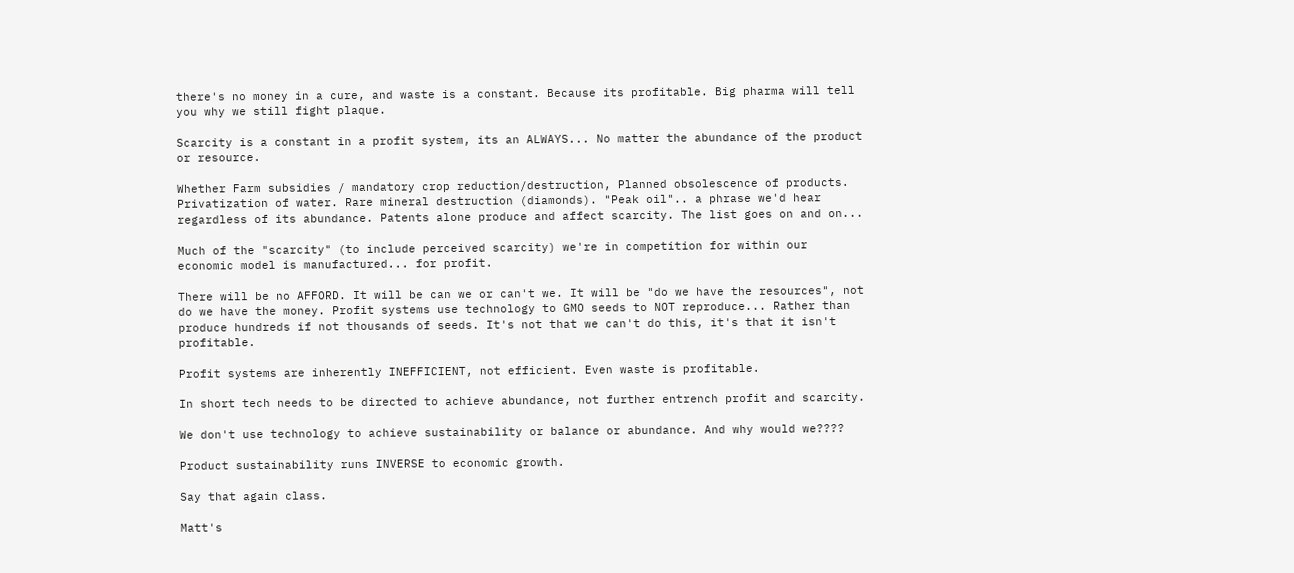there's no money in a cure, and waste is a constant. Because its profitable. Big pharma will tell you why we still fight plaque.

Scarcity is a constant in a profit system, its an ALWAYS... No matter the abundance of the product or resource.

Whether Farm subsidies / mandatory crop reduction/destruction, Planned obsolescence of products. Privatization of water. Rare mineral destruction (diamonds). "Peak oil".. a phrase we'd hear regardless of its abundance. Patents alone produce and affect scarcity. The list goes on and on...

Much of the "scarcity" (to include perceived scarcity) we're in competition for within our economic model is manufactured... for profit.

There will be no AFFORD. It will be can we or can't we. It will be "do we have the resources", not do we have the money. Profit systems use technology to GMO seeds to NOT reproduce... Rather than produce hundreds if not thousands of seeds. It's not that we can't do this, it's that it isn't profitable.

Profit systems are inherently INEFFICIENT, not efficient. Even waste is profitable.

In short tech needs to be directed to achieve abundance, not further entrench profit and scarcity.

We don't use technology to achieve sustainability or balance or abundance. And why would we????

Product sustainability runs INVERSE to economic growth.

Say that again class.

Matt's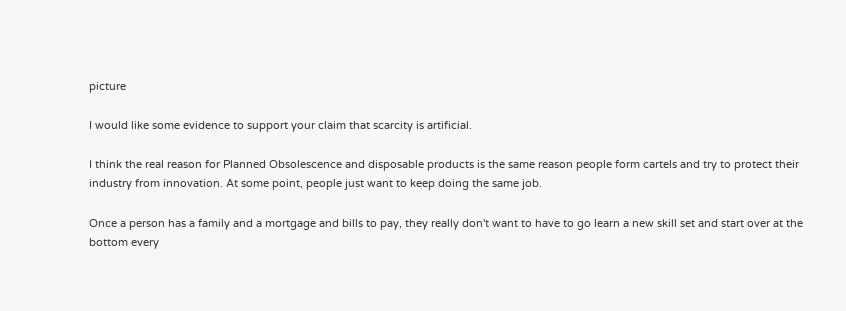picture

I would like some evidence to support your claim that scarcity is artificial.

I think the real reason for Planned Obsolescence and disposable products is the same reason people form cartels and try to protect their industry from innovation. At some point, people just want to keep doing the same job.

Once a person has a family and a mortgage and bills to pay, they really don't want to have to go learn a new skill set and start over at the bottom every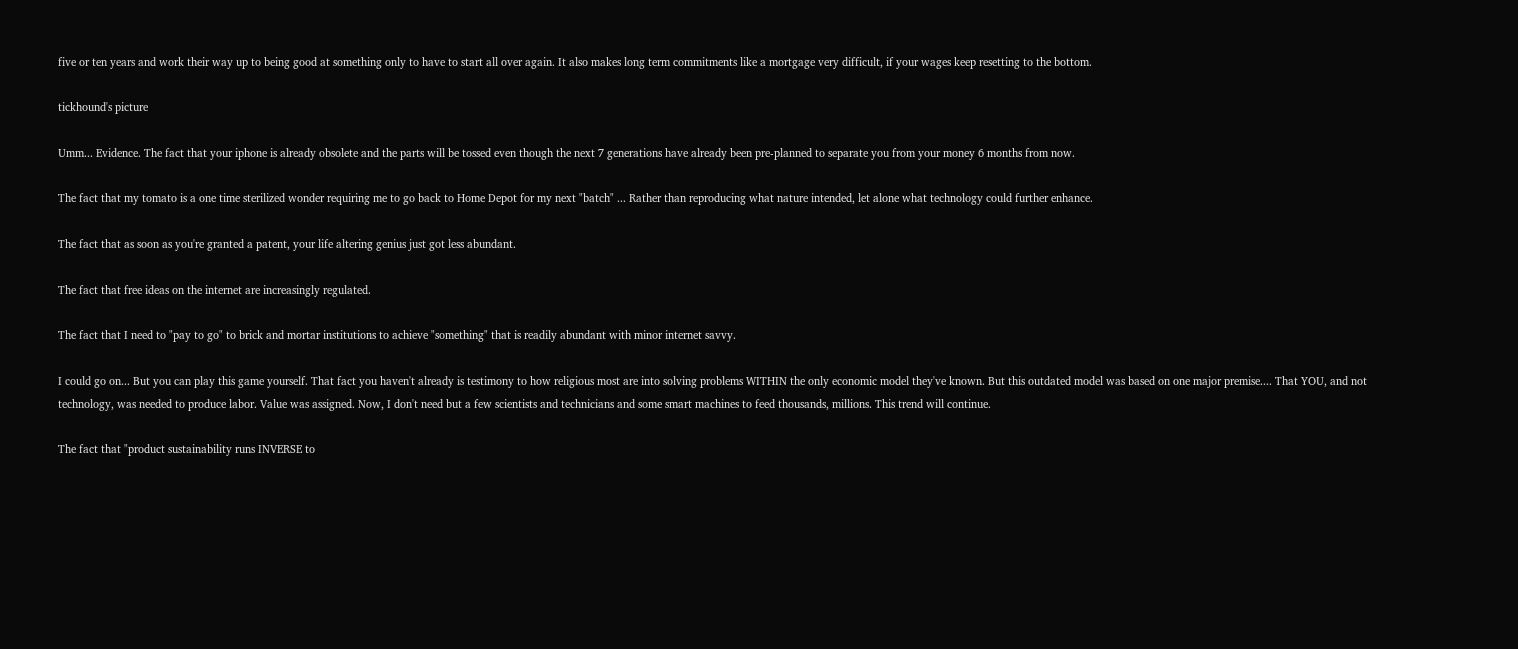five or ten years and work their way up to being good at something only to have to start all over again. It also makes long term commitments like a mortgage very difficult, if your wages keep resetting to the bottom.

tickhound's picture

Umm... Evidence. The fact that your iphone is already obsolete and the parts will be tossed even though the next 7 generations have already been pre-planned to separate you from your money 6 months from now.

The fact that my tomato is a one time sterilized wonder requiring me to go back to Home Depot for my next "batch" ... Rather than reproducing what nature intended, let alone what technology could further enhance.

The fact that as soon as you're granted a patent, your life altering genius just got less abundant.

The fact that free ideas on the internet are increasingly regulated.

The fact that I need to "pay to go" to brick and mortar institutions to achieve "something" that is readily abundant with minor internet savvy.

I could go on... But you can play this game yourself. That fact you haven't already is testimony to how religious most are into solving problems WITHIN the only economic model they've known. But this outdated model was based on one major premise.... That YOU, and not technology, was needed to produce labor. Value was assigned. Now, I don't need but a few scientists and technicians and some smart machines to feed thousands, millions. This trend will continue.

The fact that "product sustainability runs INVERSE to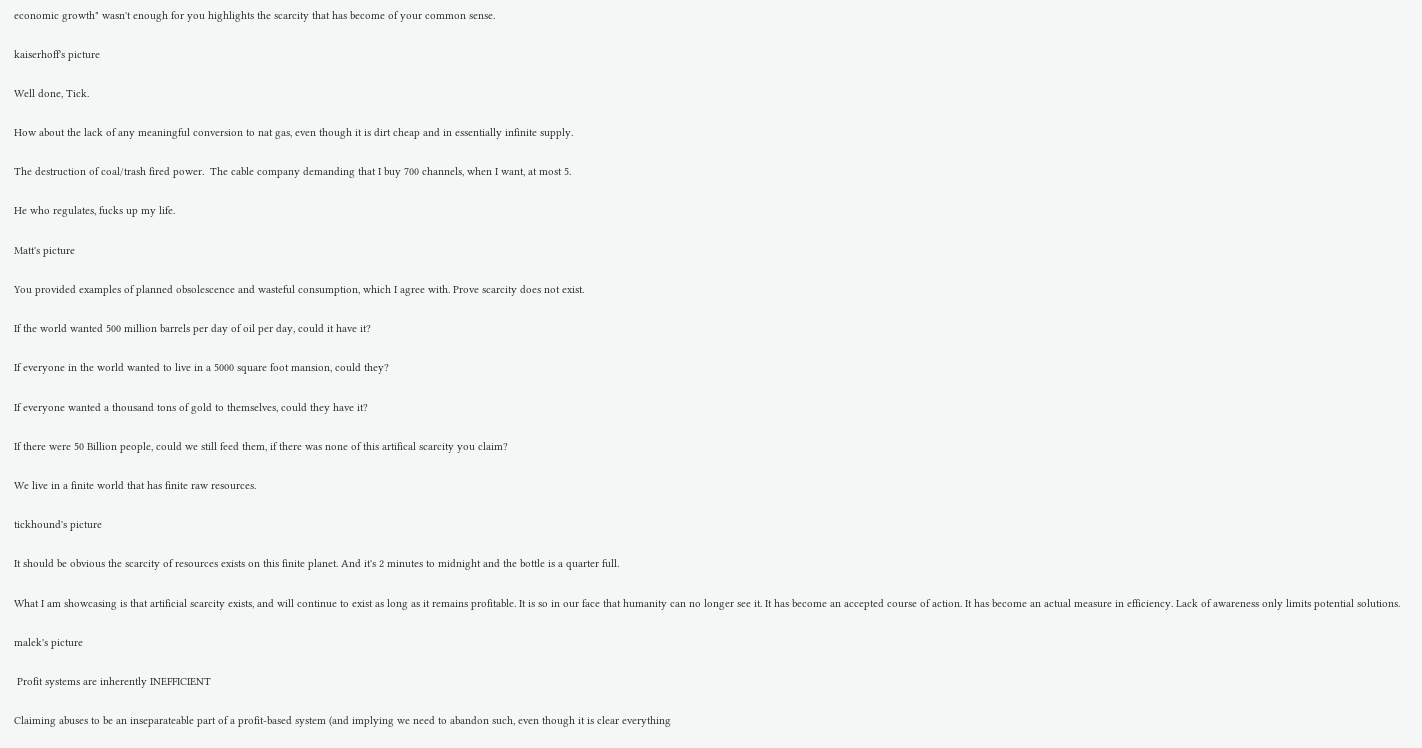economic growth" wasn't enough for you highlights the scarcity that has become of your common sense.

kaiserhoff's picture

Well done, Tick.

How about the lack of any meaningful conversion to nat gas, even though it is dirt cheap and in essentially infinite supply.

The destruction of coal/trash fired power.  The cable company demanding that I buy 700 channels, when I want, at most 5.

He who regulates, fucks up my life.

Matt's picture

You provided examples of planned obsolescence and wasteful consumption, which I agree with. Prove scarcity does not exist.

If the world wanted 500 million barrels per day of oil per day, could it have it?

If everyone in the world wanted to live in a 5000 square foot mansion, could they?

If everyone wanted a thousand tons of gold to themselves, could they have it?

If there were 50 Billion people, could we still feed them, if there was none of this artifical scarcity you claim?

We live in a finite world that has finite raw resources.

tickhound's picture

It should be obvious the scarcity of resources exists on this finite planet. And it's 2 minutes to midnight and the bottle is a quarter full.

What I am showcasing is that artificial scarcity exists, and will continue to exist as long as it remains profitable. It is so in our face that humanity can no longer see it. It has become an accepted course of action. It has become an actual measure in efficiency. Lack of awareness only limits potential solutions.

malek's picture

 Profit systems are inherently INEFFICIENT

Claiming abuses to be an inseparateable part of a profit-based system (and implying we need to abandon such, even though it is clear everything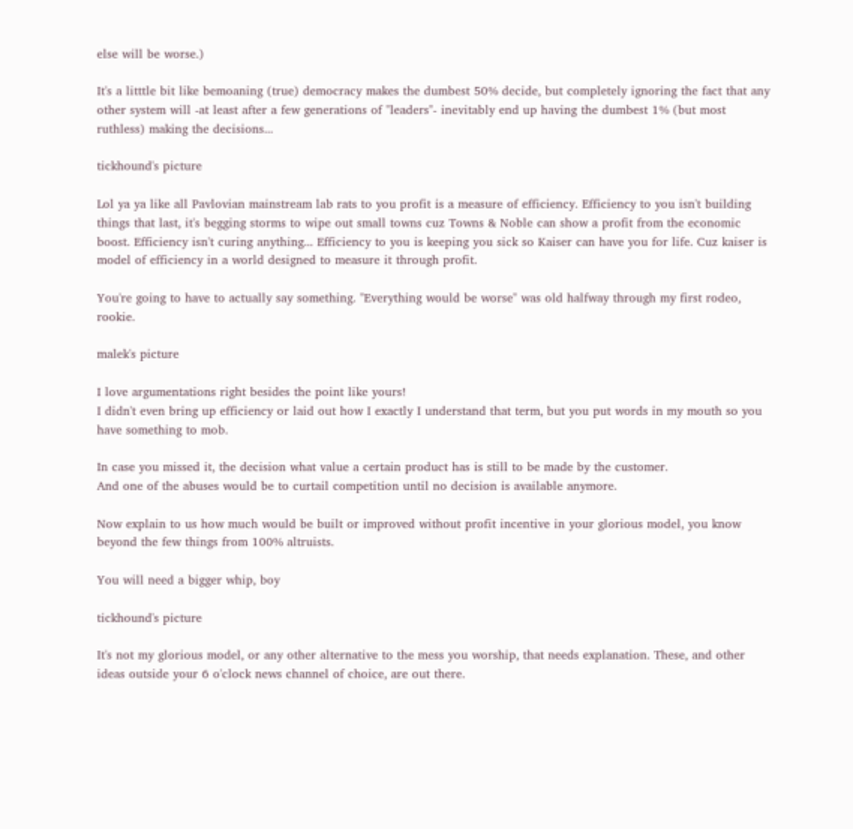else will be worse.)

It's a litttle bit like bemoaning (true) democracy makes the dumbest 50% decide, but completely ignoring the fact that any other system will -at least after a few generations of "leaders"- inevitably end up having the dumbest 1% (but most ruthless) making the decisions...

tickhound's picture

Lol ya ya like all Pavlovian mainstream lab rats to you profit is a measure of efficiency. Efficiency to you isn't building things that last, it's begging storms to wipe out small towns cuz Towns & Noble can show a profit from the economic boost. Efficiency isn't curing anything... Efficiency to you is keeping you sick so Kaiser can have you for life. Cuz kaiser is model of efficiency in a world designed to measure it through profit.

You're going to have to actually say something. "Everything would be worse" was old halfway through my first rodeo, rookie.

malek's picture

I love argumentations right besides the point like yours!
I didn't even bring up efficiency or laid out how I exactly I understand that term, but you put words in my mouth so you have something to mob.

In case you missed it, the decision what value a certain product has is still to be made by the customer.
And one of the abuses would be to curtail competition until no decision is available anymore.

Now explain to us how much would be built or improved without profit incentive in your glorious model, you know beyond the few things from 100% altruists.

You will need a bigger whip, boy

tickhound's picture

It's not my glorious model, or any other alternative to the mess you worship, that needs explanation. These, and other ideas outside your 6 o'clock news channel of choice, are out there.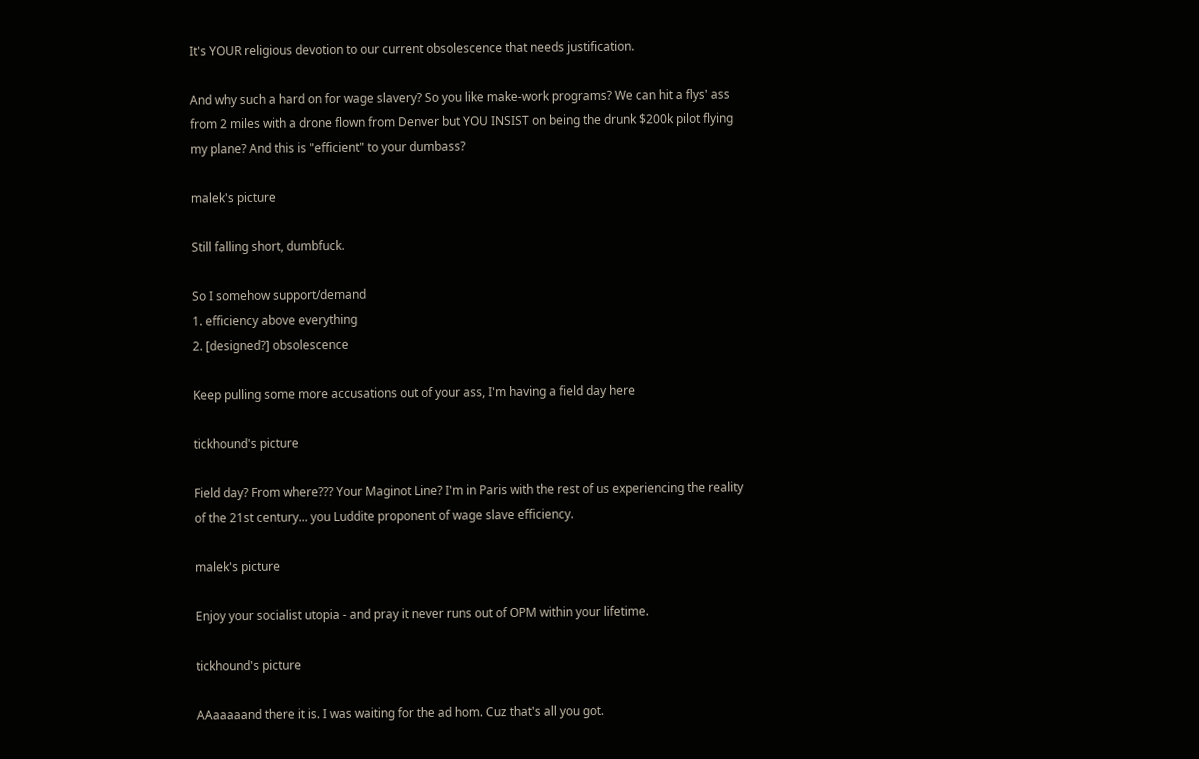It's YOUR religious devotion to our current obsolescence that needs justification.

And why such a hard on for wage slavery? So you like make-work programs? We can hit a flys' ass from 2 miles with a drone flown from Denver but YOU INSIST on being the drunk $200k pilot flying my plane? And this is "efficient" to your dumbass?

malek's picture

Still falling short, dumbfuck.

So I somehow support/demand
1. efficiency above everything
2. [designed?] obsolescence

Keep pulling some more accusations out of your ass, I'm having a field day here

tickhound's picture

Field day? From where??? Your Maginot Line? I'm in Paris with the rest of us experiencing the reality of the 21st century... you Luddite proponent of wage slave efficiency.

malek's picture

Enjoy your socialist utopia - and pray it never runs out of OPM within your lifetime.

tickhound's picture

AAaaaaand there it is. I was waiting for the ad hom. Cuz that's all you got.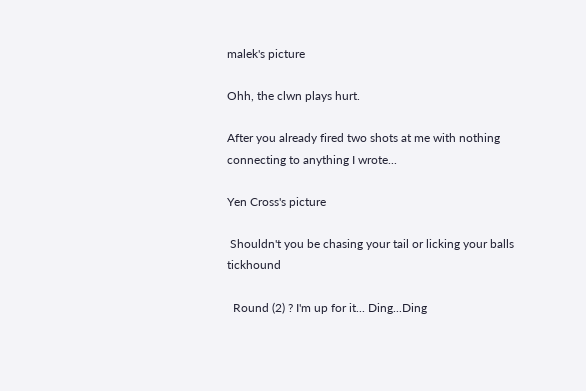malek's picture

Ohh, the clwn plays hurt.

After you already fired two shots at me with nothing connecting to anything I wrote...

Yen Cross's picture

 Shouldn't you be chasing your tail or licking your balls tickhound

  Round (2) ? I'm up for it... Ding...Ding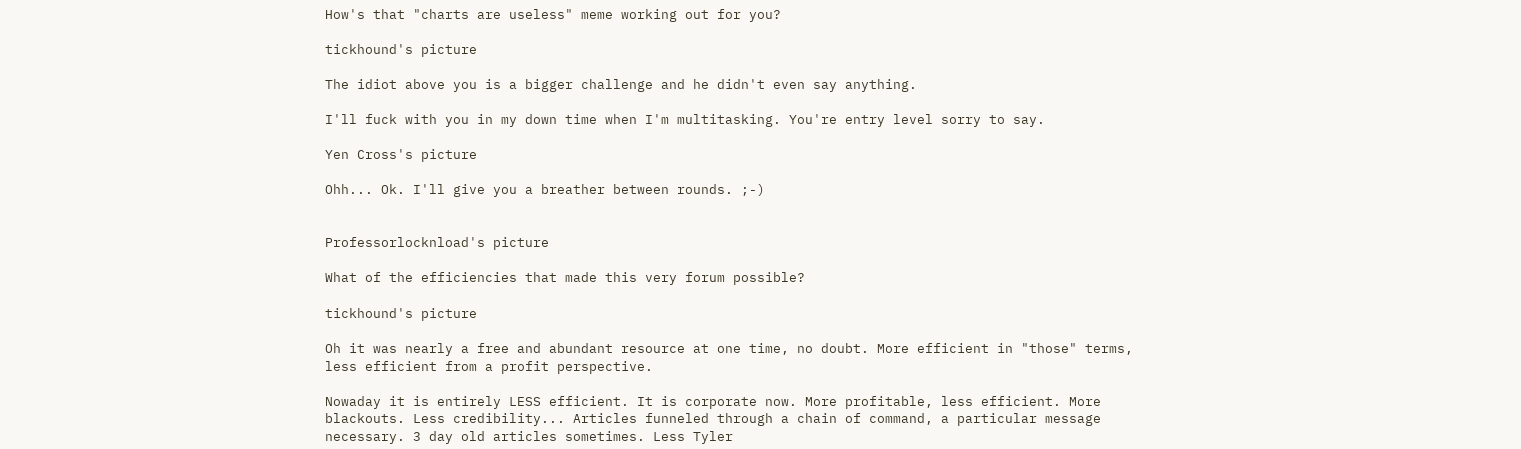How's that "charts are useless" meme working out for you?

tickhound's picture

The idiot above you is a bigger challenge and he didn't even say anything.

I'll fuck with you in my down time when I'm multitasking. You're entry level sorry to say.

Yen Cross's picture

Ohh... Ok. I'll give you a breather between rounds. ;-)


Professorlocknload's picture

What of the efficiencies that made this very forum possible?

tickhound's picture

Oh it was nearly a free and abundant resource at one time, no doubt. More efficient in "those" terms, less efficient from a profit perspective.

Nowaday it is entirely LESS efficient. It is corporate now. More profitable, less efficient. More blackouts. Less credibility... Articles funneled through a chain of command, a particular message necessary. 3 day old articles sometimes. Less Tyler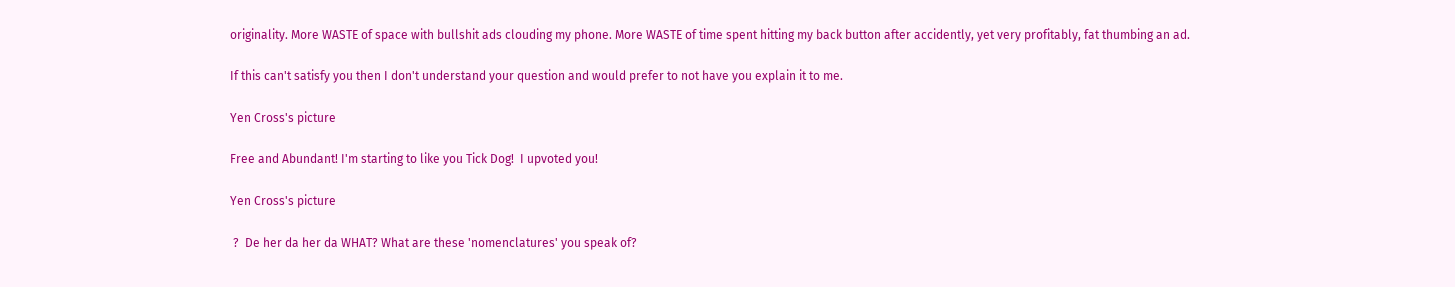originality. More WASTE of space with bullshit ads clouding my phone. More WASTE of time spent hitting my back button after accidently, yet very profitably, fat thumbing an ad.

If this can't satisfy you then I don't understand your question and would prefer to not have you explain it to me.

Yen Cross's picture

Free and Abundant! I'm starting to like you Tick Dog!  I upvoted you!

Yen Cross's picture

 ?  De her da her da WHAT? What are these 'nomenclatures' you speak of?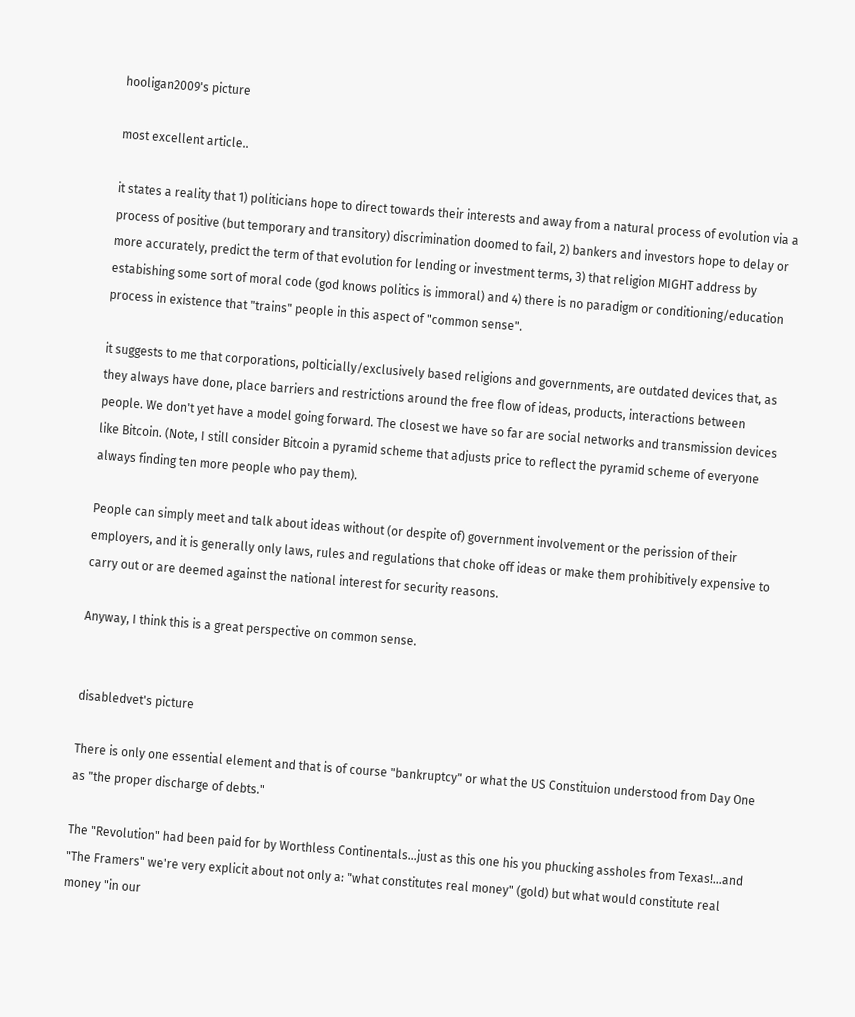hooligan2009's picture

most excellent article..

it states a reality that 1) politicians hope to direct towards their interests and away from a natural process of evolution via a process of positive (but temporary and transitory) discrimination doomed to fail, 2) bankers and investors hope to delay or more accurately, predict the term of that evolution for lending or investment terms, 3) that religion MIGHT address by estabishing some sort of moral code (god knows politics is immoral) and 4) there is no paradigm or conditioning/education process in existence that "trains" people in this aspect of "common sense".

it suggests to me that corporations, polticially/exclusively based religions and governments, are outdated devices that, as they always have done, place barriers and restrictions around the free flow of ideas, products, interactions between people. We don't yet have a model going forward. The closest we have so far are social networks and transmission devices like Bitcoin. (Note, I still consider Bitcoin a pyramid scheme that adjusts price to reflect the pyramid scheme of everyone always finding ten more people who pay them).

People can simply meet and talk about ideas without (or despite of) government involvement or the perission of their employers, and it is generally only laws, rules and regulations that choke off ideas or make them prohibitively expensive to carry out or are deemed against the national interest for security reasons.

Anyway, I think this is a great perspective on common sense.


disabledvet's picture

There is only one essential element and that is of course "bankruptcy" or what the US Constituion understood from Day One as "the proper discharge of debts."

The "Revolution" had been paid for by Worthless Continentals...just as this one his you phucking assholes from Texas!...and "The Framers" we're very explicit about not only a: "what constitutes real money" (gold) but what would constitute real money "in our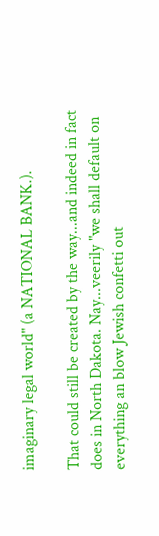imaginary legal world" (a NATIONAL BANK.).

That could still be created by the way...and indeed in fact does in North Dakota. Nay...veerily "we shall default on everything an blow Jewish confetti out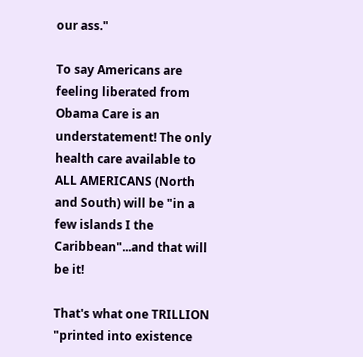our ass."

To say Americans are feeling liberated from Obama Care is an understatement! The only health care available to ALL AMERICANS (North and South) will be "in a few islands I the Caribbean"...and that will be it!

That's what one TRILLION "printed into existence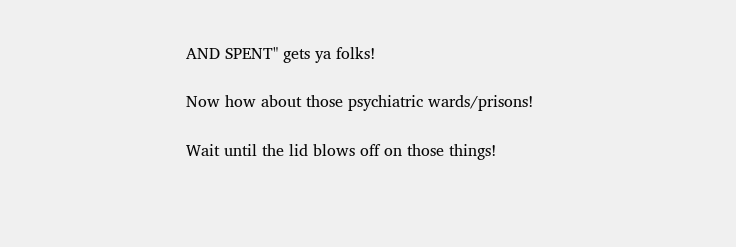AND SPENT" gets ya folks!

Now how about those psychiatric wards/prisons!

Wait until the lid blows off on those things!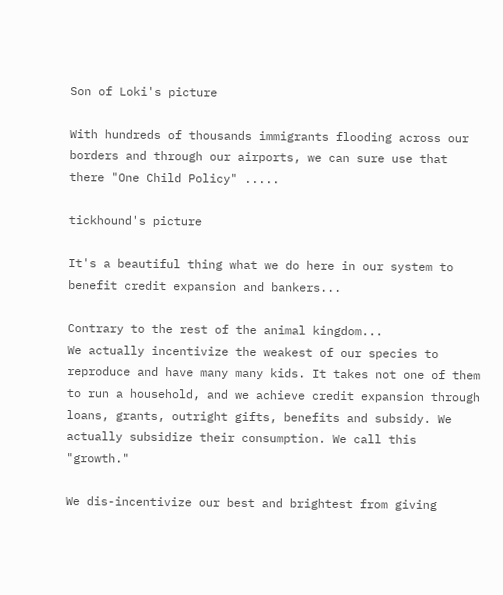Son of Loki's picture

With hundreds of thousands immigrants flooding across our borders and through our airports, we can sure use that there "One Child Policy" .....

tickhound's picture

It's a beautiful thing what we do here in our system to benefit credit expansion and bankers...

Contrary to the rest of the animal kingdom...
We actually incentivize the weakest of our species to reproduce and have many many kids. It takes not one of them to run a household, and we achieve credit expansion through loans, grants, outright gifts, benefits and subsidy. We actually subsidize their consumption. We call this "growth."

We dis-incentivize our best and brightest from giving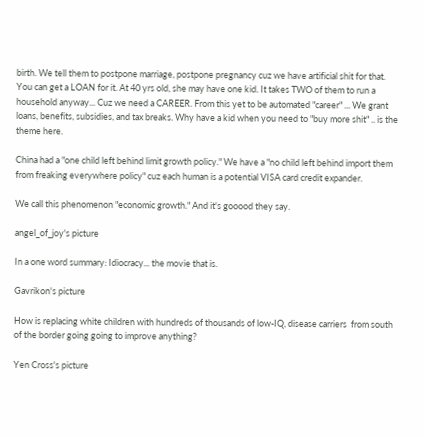birth. We tell them to postpone marriage, postpone pregnancy cuz we have artificial shit for that. You can get a LOAN for it. At 40 yrs old, she may have one kid. It takes TWO of them to run a household anyway... Cuz we need a CAREER. From this yet to be automated "career" ... We grant loans, benefits, subsidies, and tax breaks. Why have a kid when you need to "buy more shit" .. is the theme here.

China had a "one child left behind limit growth policy." We have a "no child left behind import them from freaking everywhere policy" cuz each human is a potential VISA card credit expander.

We call this phenomenon "economic growth." And it's gooood they say.

angel_of_joy's picture

In a one word summary: Idiocracy... the movie that is.

Gavrikon's picture

How is replacing white children with hundreds of thousands of low-IQ, disease carriers  from south of the border going going to improve anything?

Yen Cross's picture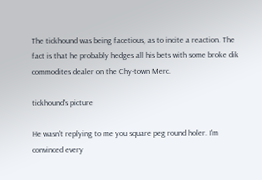The tickhound was being facetious, as to incite a reaction. The fact is that he probably hedges all his bets with some broke dik commodites dealer on the Chy-town Merc.

tickhound's picture

He wasn't replying to me you square peg round holer. I'm convinced every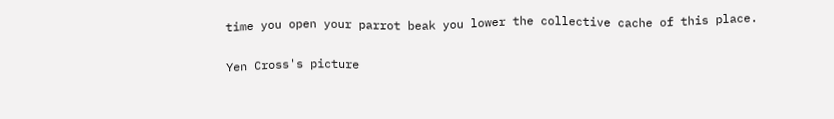time you open your parrot beak you lower the collective cache of this place.

Yen Cross's picture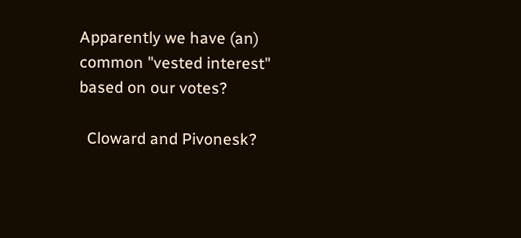Apparently we have (an) common "vested interest" based on our votes?

  Cloward and Pivonesk?